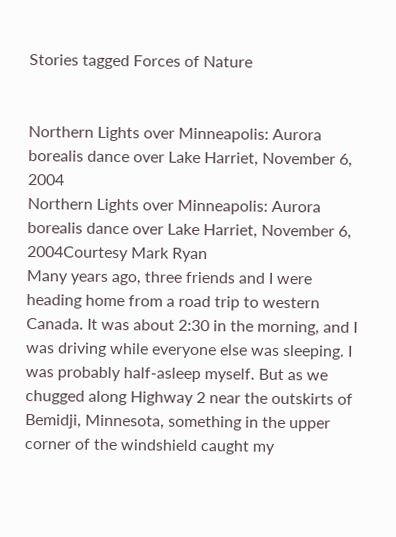Stories tagged Forces of Nature


Northern Lights over Minneapolis: Aurora borealis dance over Lake Harriet, November 6, 2004
Northern Lights over Minneapolis: Aurora borealis dance over Lake Harriet, November 6, 2004Courtesy Mark Ryan
Many years ago, three friends and I were heading home from a road trip to western Canada. It was about 2:30 in the morning, and I was driving while everyone else was sleeping. I was probably half-asleep myself. But as we chugged along Highway 2 near the outskirts of Bemidji, Minnesota, something in the upper corner of the windshield caught my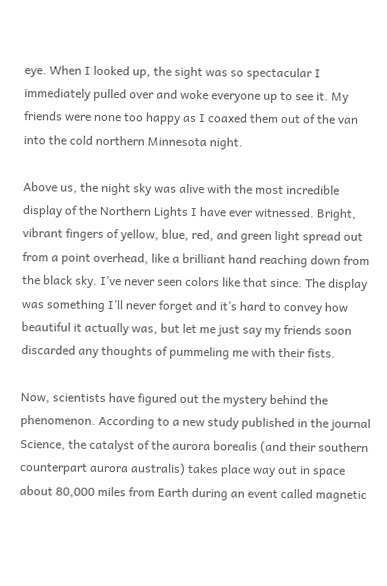eye. When I looked up, the sight was so spectacular I immediately pulled over and woke everyone up to see it. My friends were none too happy as I coaxed them out of the van into the cold northern Minnesota night.

Above us, the night sky was alive with the most incredible display of the Northern Lights I have ever witnessed. Bright, vibrant fingers of yellow, blue, red, and green light spread out from a point overhead, like a brilliant hand reaching down from the black sky. I’ve never seen colors like that since. The display was something I’ll never forget and it’s hard to convey how beautiful it actually was, but let me just say my friends soon discarded any thoughts of pummeling me with their fists.

Now, scientists have figured out the mystery behind the phenomenon. According to a new study published in the journal Science, the catalyst of the aurora borealis (and their southern counterpart aurora australis) takes place way out in space about 80,000 miles from Earth during an event called magnetic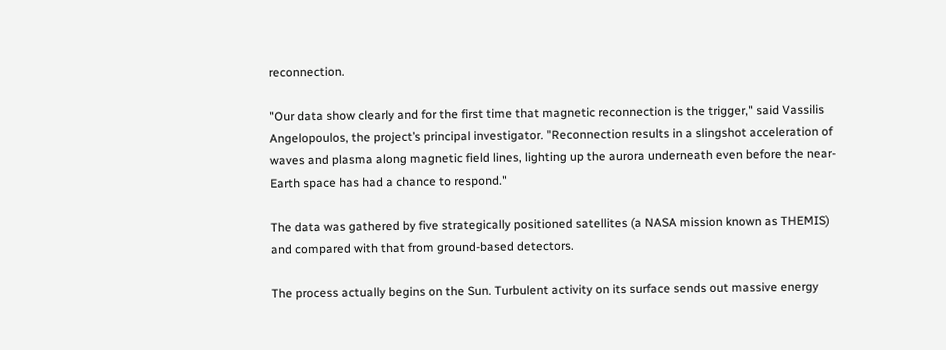reconnection.

"Our data show clearly and for the first time that magnetic reconnection is the trigger," said Vassilis Angelopoulos, the project’s principal investigator. "Reconnection results in a slingshot acceleration of waves and plasma along magnetic field lines, lighting up the aurora underneath even before the near-Earth space has had a chance to respond."

The data was gathered by five strategically positioned satellites (a NASA mission known as THEMIS) and compared with that from ground-based detectors.

The process actually begins on the Sun. Turbulent activity on its surface sends out massive energy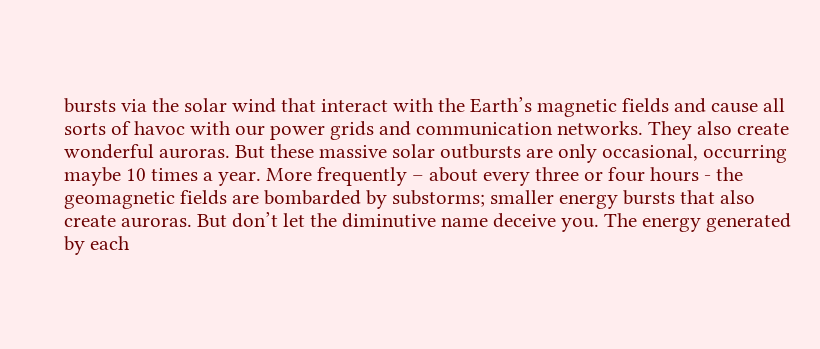bursts via the solar wind that interact with the Earth’s magnetic fields and cause all sorts of havoc with our power grids and communication networks. They also create wonderful auroras. But these massive solar outbursts are only occasional, occurring maybe 10 times a year. More frequently – about every three or four hours - the geomagnetic fields are bombarded by substorms; smaller energy bursts that also create auroras. But don’t let the diminutive name deceive you. The energy generated by each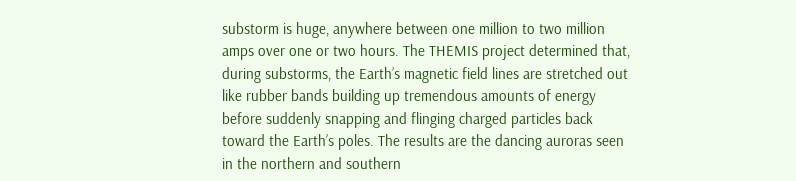substorm is huge, anywhere between one million to two million amps over one or two hours. The THEMIS project determined that, during substorms, the Earth’s magnetic field lines are stretched out like rubber bands building up tremendous amounts of energy before suddenly snapping and flinging charged particles back toward the Earth’s poles. The results are the dancing auroras seen in the northern and southern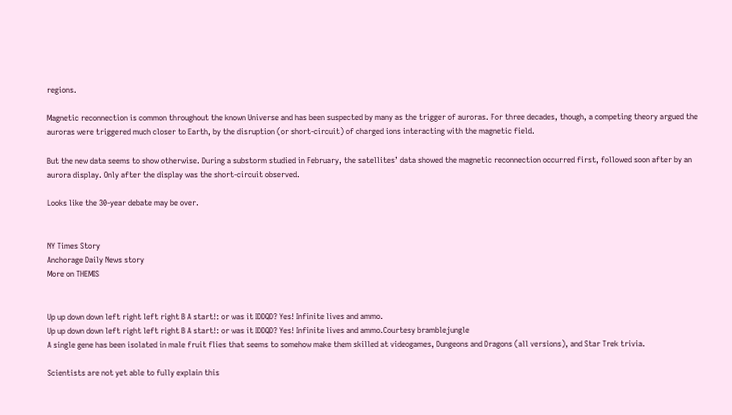regions.

Magnetic reconnection is common throughout the known Universe and has been suspected by many as the trigger of auroras. For three decades, though, a competing theory argued the auroras were triggered much closer to Earth, by the disruption (or short-circuit) of charged ions interacting with the magnetic field.

But the new data seems to show otherwise. During a substorm studied in February, the satellites’ data showed the magnetic reconnection occurred first, followed soon after by an aurora display. Only after the display was the short-circuit observed.

Looks like the 30-year debate may be over.


NY Times Story
Anchorage Daily News story
More on THEMIS


Up up down down left right left right B A start!: or was it IDDQD? Yes! Infinite lives and ammo.
Up up down down left right left right B A start!: or was it IDDQD? Yes! Infinite lives and ammo.Courtesy bramblejungle
A single gene has been isolated in male fruit flies that seems to somehow make them skilled at videogames, Dungeons and Dragons (all versions), and Star Trek trivia.

Scientists are not yet able to fully explain this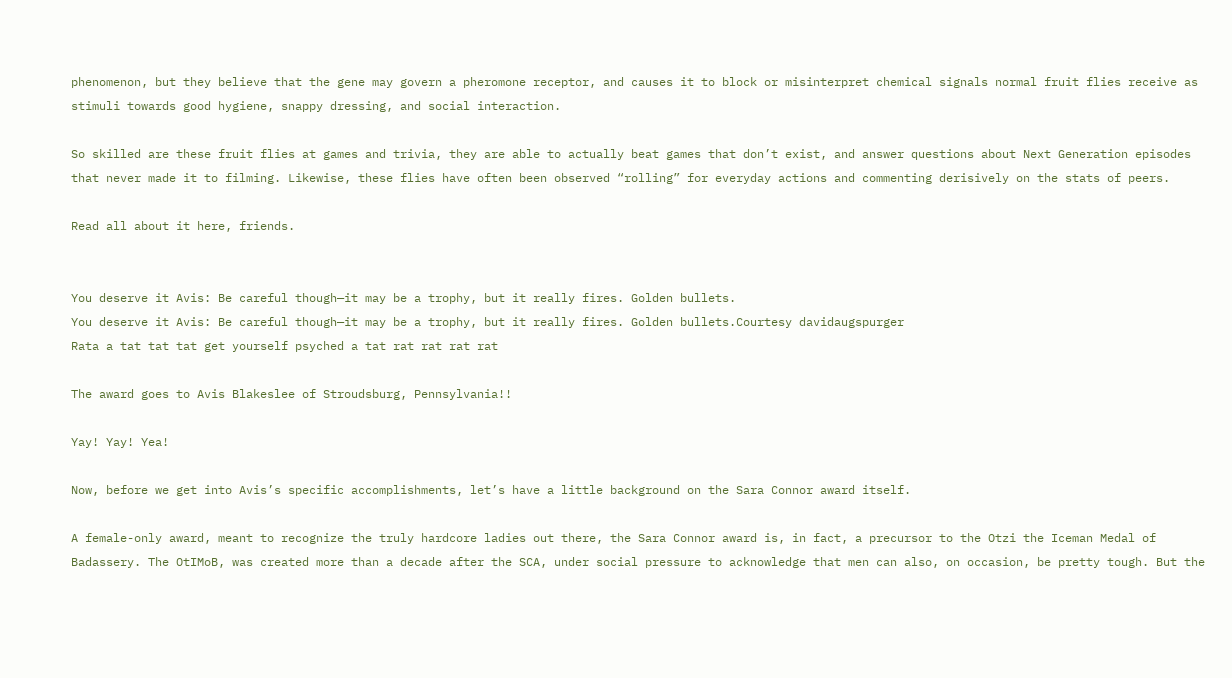phenomenon, but they believe that the gene may govern a pheromone receptor, and causes it to block or misinterpret chemical signals normal fruit flies receive as stimuli towards good hygiene, snappy dressing, and social interaction.

So skilled are these fruit flies at games and trivia, they are able to actually beat games that don’t exist, and answer questions about Next Generation episodes that never made it to filming. Likewise, these flies have often been observed “rolling” for everyday actions and commenting derisively on the stats of peers.

Read all about it here, friends.


You deserve it Avis: Be careful though—it may be a trophy, but it really fires. Golden bullets.
You deserve it Avis: Be careful though—it may be a trophy, but it really fires. Golden bullets.Courtesy davidaugspurger
Rata a tat tat tat get yourself psyched a tat rat rat rat rat

The award goes to Avis Blakeslee of Stroudsburg, Pennsylvania!!

Yay! Yay! Yea!

Now, before we get into Avis’s specific accomplishments, let’s have a little background on the Sara Connor award itself.

A female-only award, meant to recognize the truly hardcore ladies out there, the Sara Connor award is, in fact, a precursor to the Otzi the Iceman Medal of Badassery. The OtIMoB, was created more than a decade after the SCA, under social pressure to acknowledge that men can also, on occasion, be pretty tough. But the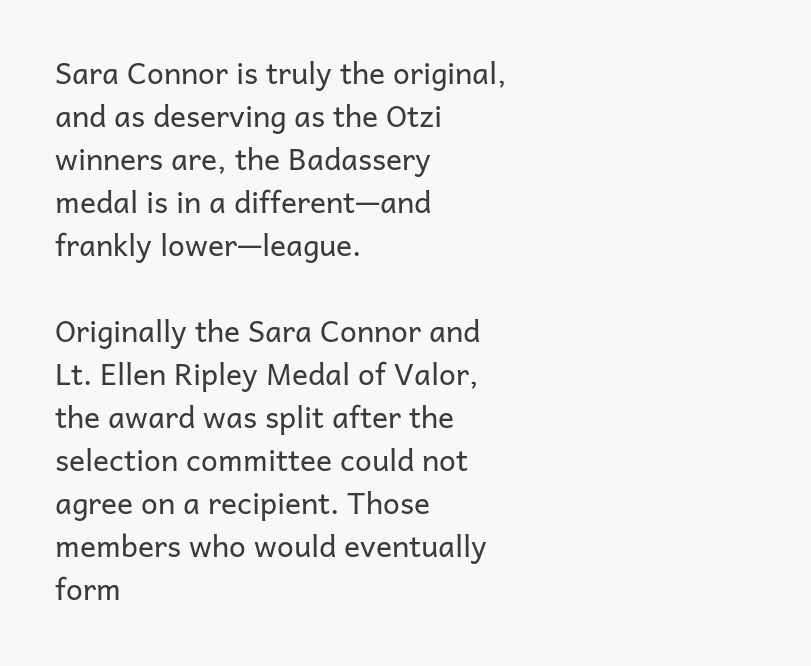Sara Connor is truly the original, and as deserving as the Otzi winners are, the Badassery medal is in a different—and frankly lower—league.

Originally the Sara Connor and Lt. Ellen Ripley Medal of Valor, the award was split after the selection committee could not agree on a recipient. Those members who would eventually form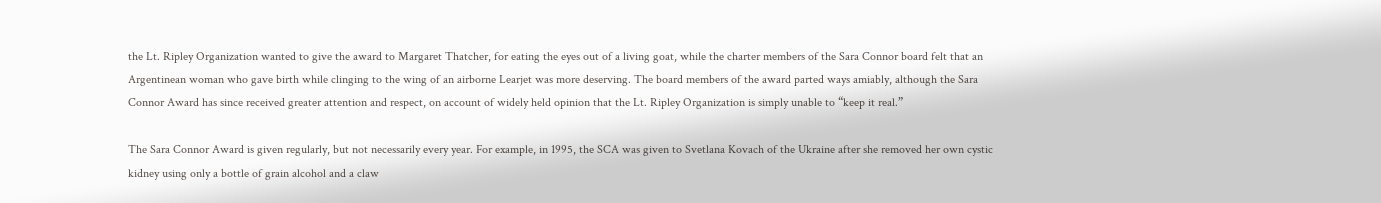the Lt. Ripley Organization wanted to give the award to Margaret Thatcher, for eating the eyes out of a living goat, while the charter members of the Sara Connor board felt that an Argentinean woman who gave birth while clinging to the wing of an airborne Learjet was more deserving. The board members of the award parted ways amiably, although the Sara Connor Award has since received greater attention and respect, on account of widely held opinion that the Lt. Ripley Organization is simply unable to “keep it real.”

The Sara Connor Award is given regularly, but not necessarily every year. For example, in 1995, the SCA was given to Svetlana Kovach of the Ukraine after she removed her own cystic kidney using only a bottle of grain alcohol and a claw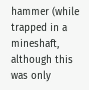hammer (while trapped in a mineshaft, although this was only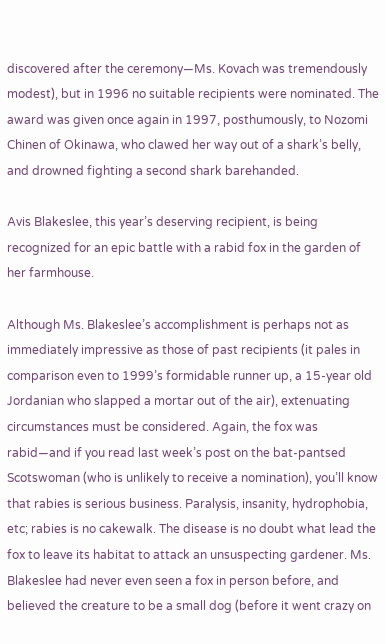discovered after the ceremony—Ms. Kovach was tremendously modest), but in 1996 no suitable recipients were nominated. The award was given once again in 1997, posthumously, to Nozomi Chinen of Okinawa, who clawed her way out of a shark’s belly, and drowned fighting a second shark barehanded.

Avis Blakeslee, this year’s deserving recipient, is being recognized for an epic battle with a rabid fox in the garden of her farmhouse.

Although Ms. Blakeslee’s accomplishment is perhaps not as immediately impressive as those of past recipients (it pales in comparison even to 1999’s formidable runner up, a 15-year old Jordanian who slapped a mortar out of the air), extenuating circumstances must be considered. Again, the fox was rabid—and if you read last week’s post on the bat-pantsed Scotswoman (who is unlikely to receive a nomination), you’ll know that rabies is serious business. Paralysis, insanity, hydrophobia, etc; rabies is no cakewalk. The disease is no doubt what lead the fox to leave its habitat to attack an unsuspecting gardener. Ms. Blakeslee had never even seen a fox in person before, and believed the creature to be a small dog (before it went crazy on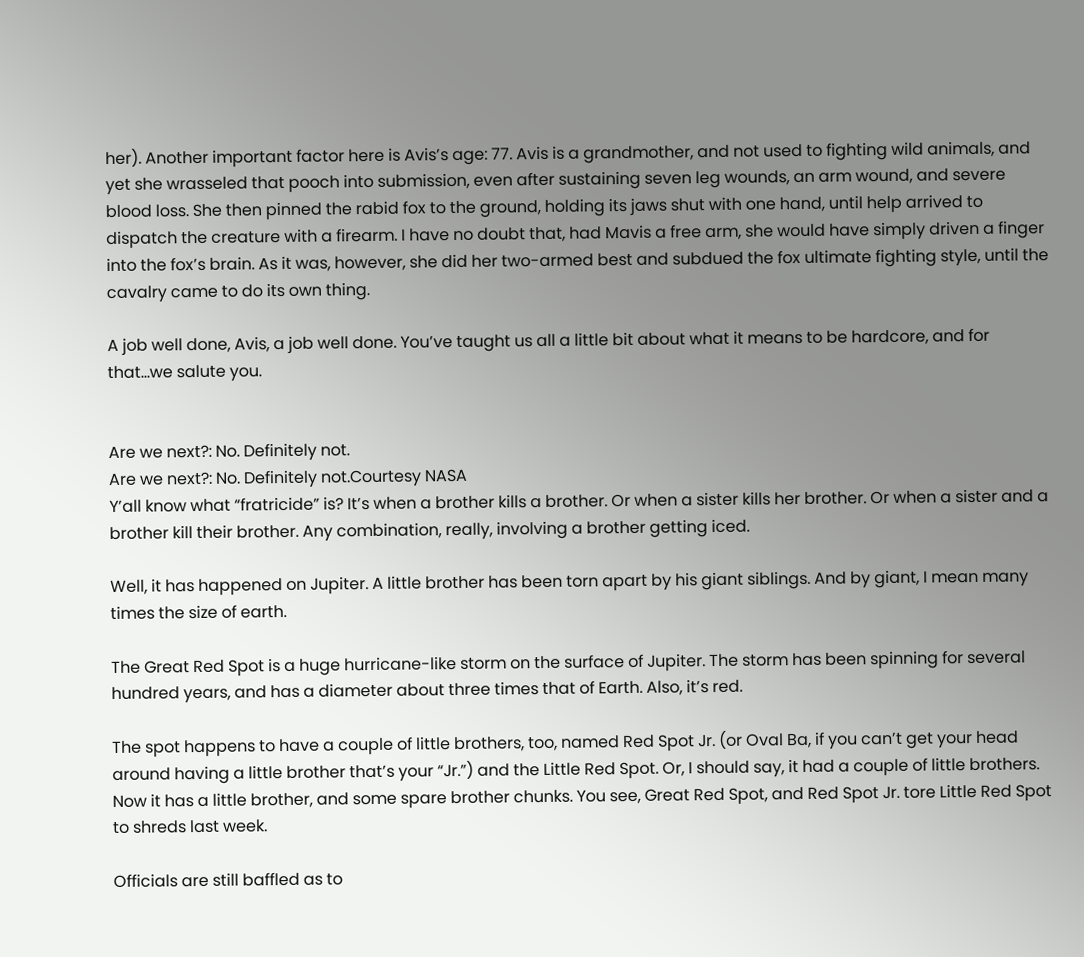her). Another important factor here is Avis’s age: 77. Avis is a grandmother, and not used to fighting wild animals, and yet she wrasseled that pooch into submission, even after sustaining seven leg wounds, an arm wound, and severe blood loss. She then pinned the rabid fox to the ground, holding its jaws shut with one hand, until help arrived to dispatch the creature with a firearm. I have no doubt that, had Mavis a free arm, she would have simply driven a finger into the fox’s brain. As it was, however, she did her two-armed best and subdued the fox ultimate fighting style, until the cavalry came to do its own thing.

A job well done, Avis, a job well done. You’ve taught us all a little bit about what it means to be hardcore, and for that…we salute you.


Are we next?: No. Definitely not.
Are we next?: No. Definitely not.Courtesy NASA
Y’all know what “fratricide” is? It’s when a brother kills a brother. Or when a sister kills her brother. Or when a sister and a brother kill their brother. Any combination, really, involving a brother getting iced.

Well, it has happened on Jupiter. A little brother has been torn apart by his giant siblings. And by giant, I mean many times the size of earth.

The Great Red Spot is a huge hurricane-like storm on the surface of Jupiter. The storm has been spinning for several hundred years, and has a diameter about three times that of Earth. Also, it’s red.

The spot happens to have a couple of little brothers, too, named Red Spot Jr. (or Oval Ba, if you can’t get your head around having a little brother that’s your “Jr.”) and the Little Red Spot. Or, I should say, it had a couple of little brothers. Now it has a little brother, and some spare brother chunks. You see, Great Red Spot, and Red Spot Jr. tore Little Red Spot to shreds last week.

Officials are still baffled as to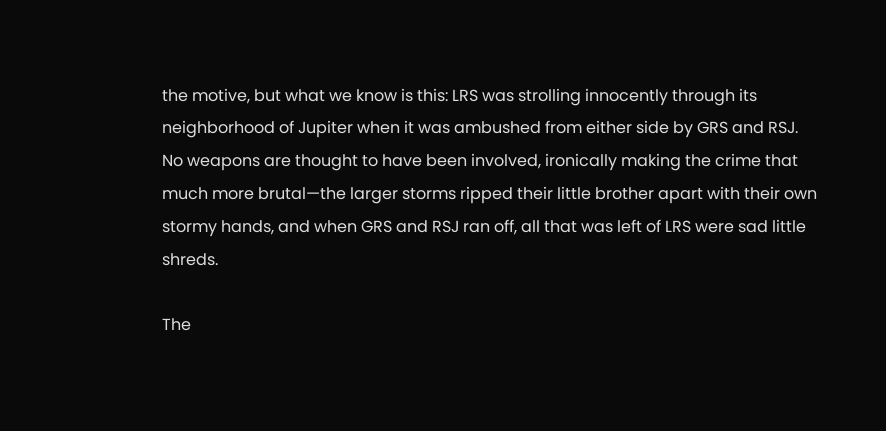the motive, but what we know is this: LRS was strolling innocently through its neighborhood of Jupiter when it was ambushed from either side by GRS and RSJ. No weapons are thought to have been involved, ironically making the crime that much more brutal—the larger storms ripped their little brother apart with their own stormy hands, and when GRS and RSJ ran off, all that was left of LRS were sad little shreds.

The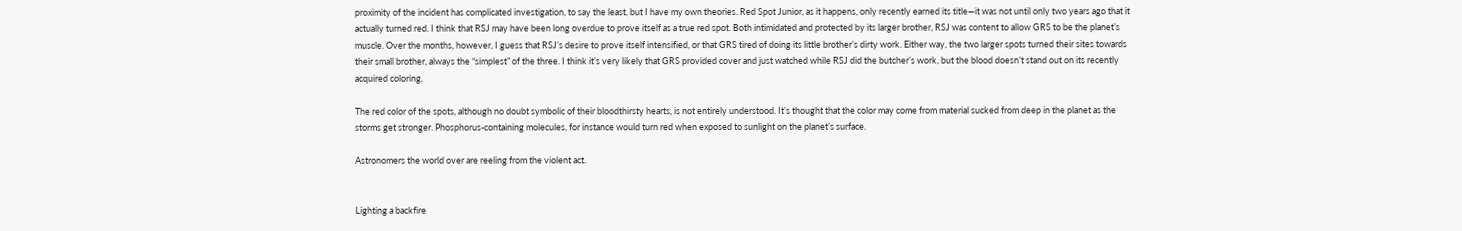proximity of the incident has complicated investigation, to say the least, but I have my own theories. Red Spot Junior, as it happens, only recently earned its title—it was not until only two years ago that it actually turned red. I think that RSJ may have been long overdue to prove itself as a true red spot. Both intimidated and protected by its larger brother, RSJ was content to allow GRS to be the planet’s muscle. Over the months, however, I guess that RSJ’s desire to prove itself intensified, or that GRS tired of doing its little brother’s dirty work. Either way, the two larger spots turned their sites towards their small brother, always the “simplest” of the three. I think it’s very likely that GRS provided cover and just watched while RSJ did the butcher’s work, but the blood doesn’t stand out on its recently acquired coloring.

The red color of the spots, although no doubt symbolic of their bloodthirsty hearts, is not entirely understood. It’s thought that the color may come from material sucked from deep in the planet as the storms get stronger. Phosphorus-containing molecules, for instance would turn red when exposed to sunlight on the planet’s surface.

Astronomers the world over are reeling from the violent act.


Lighting a backfire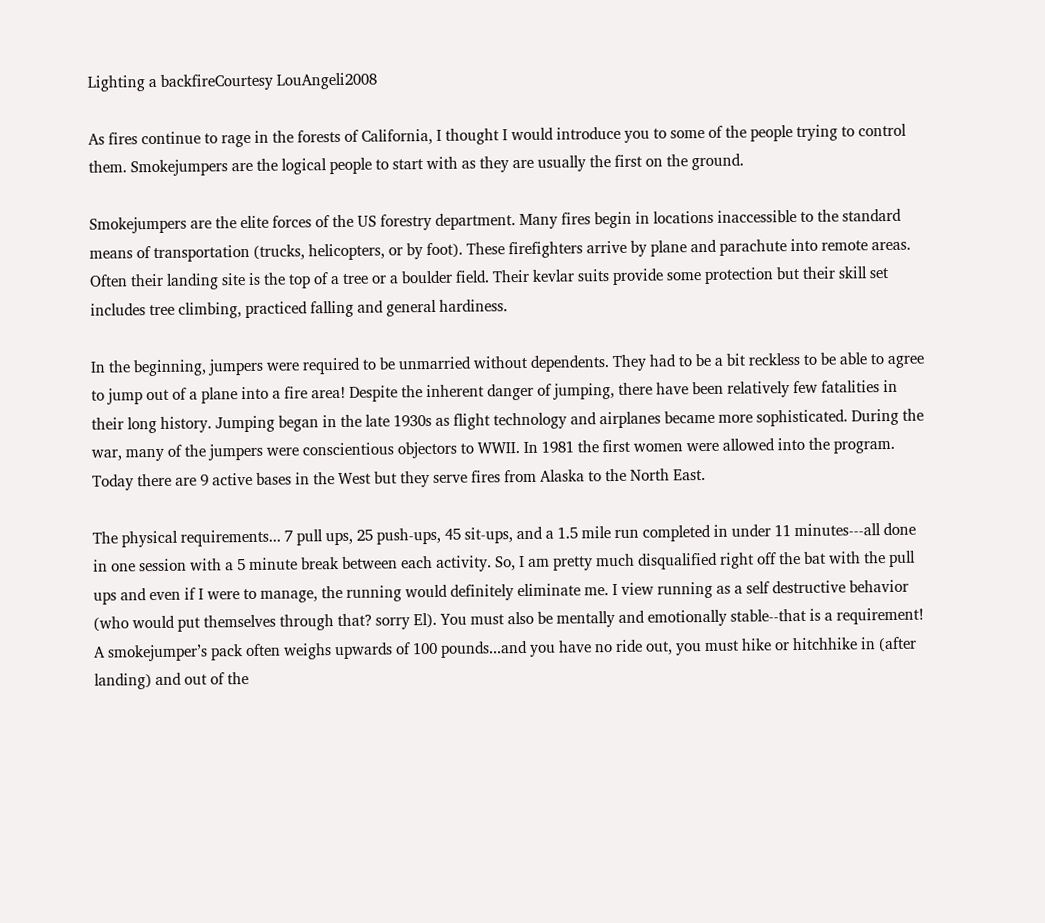Lighting a backfireCourtesy LouAngeli2008

As fires continue to rage in the forests of California, I thought I would introduce you to some of the people trying to control them. Smokejumpers are the logical people to start with as they are usually the first on the ground.

Smokejumpers are the elite forces of the US forestry department. Many fires begin in locations inaccessible to the standard means of transportation (trucks, helicopters, or by foot). These firefighters arrive by plane and parachute into remote areas. Often their landing site is the top of a tree or a boulder field. Their kevlar suits provide some protection but their skill set includes tree climbing, practiced falling and general hardiness.

In the beginning, jumpers were required to be unmarried without dependents. They had to be a bit reckless to be able to agree to jump out of a plane into a fire area! Despite the inherent danger of jumping, there have been relatively few fatalities in their long history. Jumping began in the late 1930s as flight technology and airplanes became more sophisticated. During the war, many of the jumpers were conscientious objectors to WWII. In 1981 the first women were allowed into the program. Today there are 9 active bases in the West but they serve fires from Alaska to the North East.

The physical requirements... 7 pull ups, 25 push-ups, 45 sit-ups, and a 1.5 mile run completed in under 11 minutes---all done in one session with a 5 minute break between each activity. So, I am pretty much disqualified right off the bat with the pull ups and even if I were to manage, the running would definitely eliminate me. I view running as a self destructive behavior (who would put themselves through that? sorry El). You must also be mentally and emotionally stable--that is a requirement! A smokejumper’s pack often weighs upwards of 100 pounds...and you have no ride out, you must hike or hitchhike in (after landing) and out of the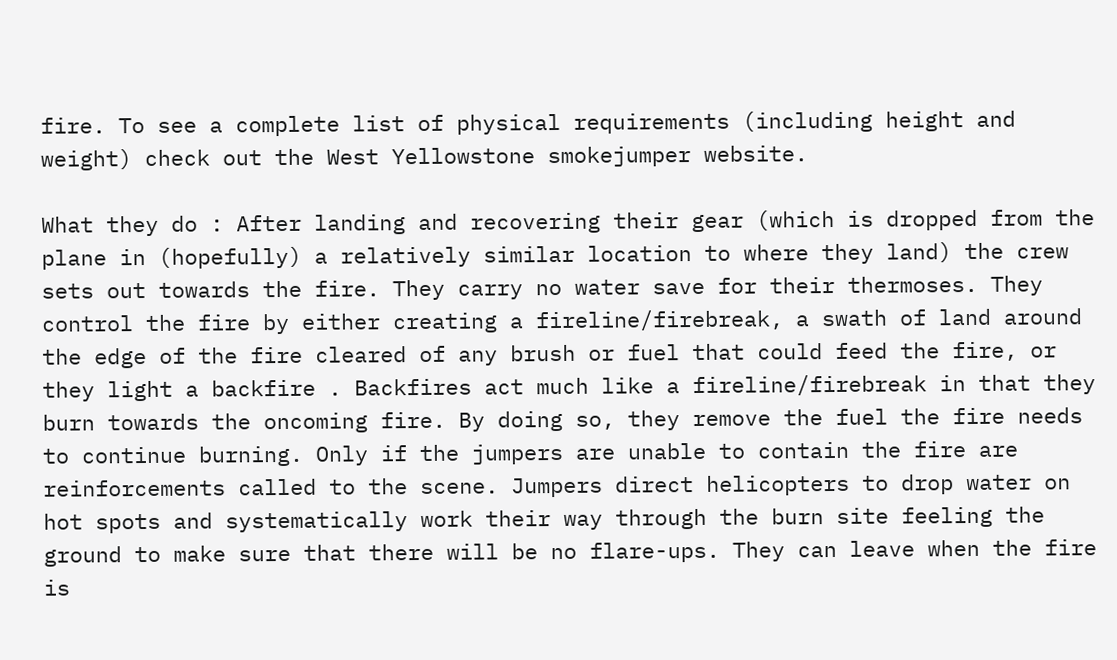fire. To see a complete list of physical requirements (including height and weight) check out the West Yellowstone smokejumper website.

What they do : After landing and recovering their gear (which is dropped from the plane in (hopefully) a relatively similar location to where they land) the crew sets out towards the fire. They carry no water save for their thermoses. They control the fire by either creating a fireline/firebreak, a swath of land around the edge of the fire cleared of any brush or fuel that could feed the fire, or they light a backfire . Backfires act much like a fireline/firebreak in that they burn towards the oncoming fire. By doing so, they remove the fuel the fire needs to continue burning. Only if the jumpers are unable to contain the fire are reinforcements called to the scene. Jumpers direct helicopters to drop water on hot spots and systematically work their way through the burn site feeling the ground to make sure that there will be no flare-ups. They can leave when the fire is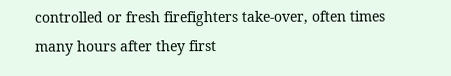controlled or fresh firefighters take-over, often times many hours after they first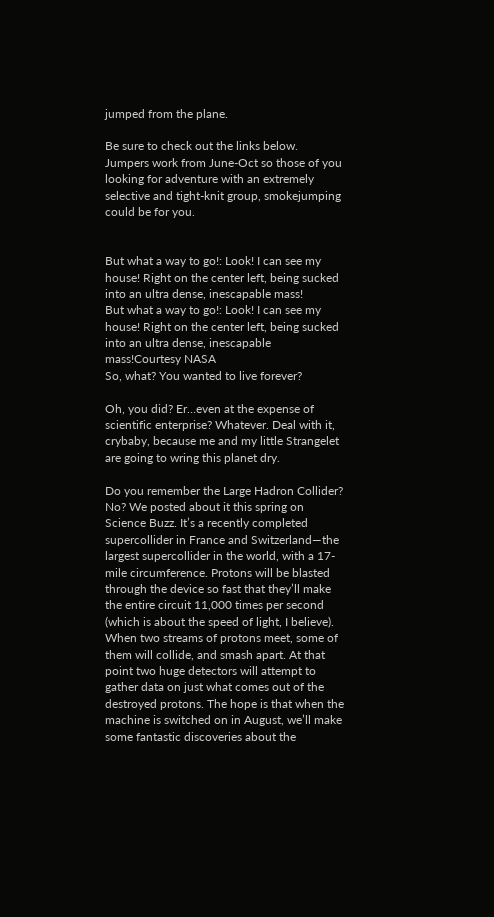jumped from the plane.

Be sure to check out the links below. Jumpers work from June-Oct so those of you looking for adventure with an extremely selective and tight-knit group, smokejumping could be for you.


But what a way to go!: Look! I can see my house! Right on the center left, being sucked into an ultra dense, inescapable mass!
But what a way to go!: Look! I can see my house! Right on the center left, being sucked into an ultra dense, inescapable mass!Courtesy NASA
So, what? You wanted to live forever?

Oh, you did? Er…even at the expense of scientific enterprise? Whatever. Deal with it, crybaby, because me and my little Strangelet are going to wring this planet dry.

Do you remember the Large Hadron Collider? No? We posted about it this spring on Science Buzz. It’s a recently completed supercollider in France and Switzerland—the largest supercollider in the world, with a 17-mile circumference. Protons will be blasted through the device so fast that they’ll make the entire circuit 11,000 times per second (which is about the speed of light, I believe). When two streams of protons meet, some of them will collide, and smash apart. At that point two huge detectors will attempt to gather data on just what comes out of the destroyed protons. The hope is that when the machine is switched on in August, we’ll make some fantastic discoveries about the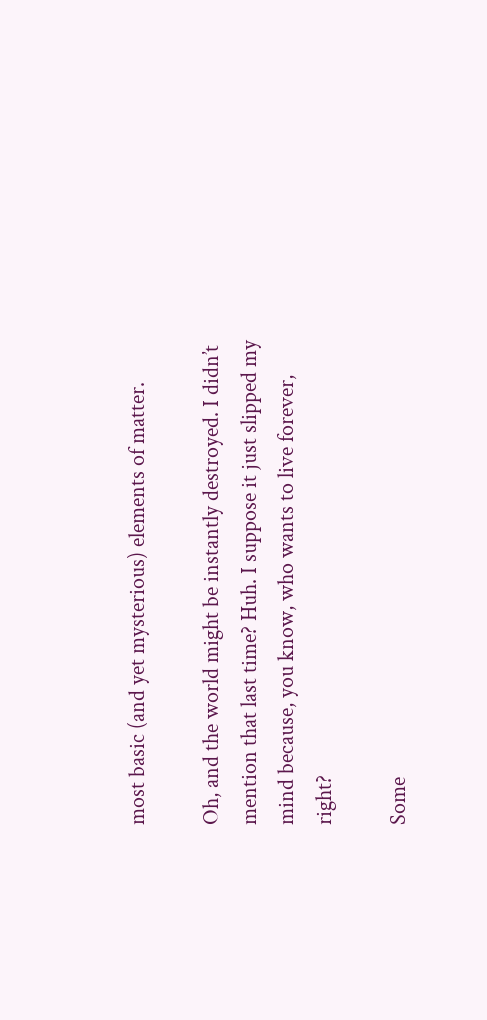most basic (and yet mysterious) elements of matter.

Oh, and the world might be instantly destroyed. I didn’t mention that last time? Huh. I suppose it just slipped my mind because, you know, who wants to live forever, right?

Some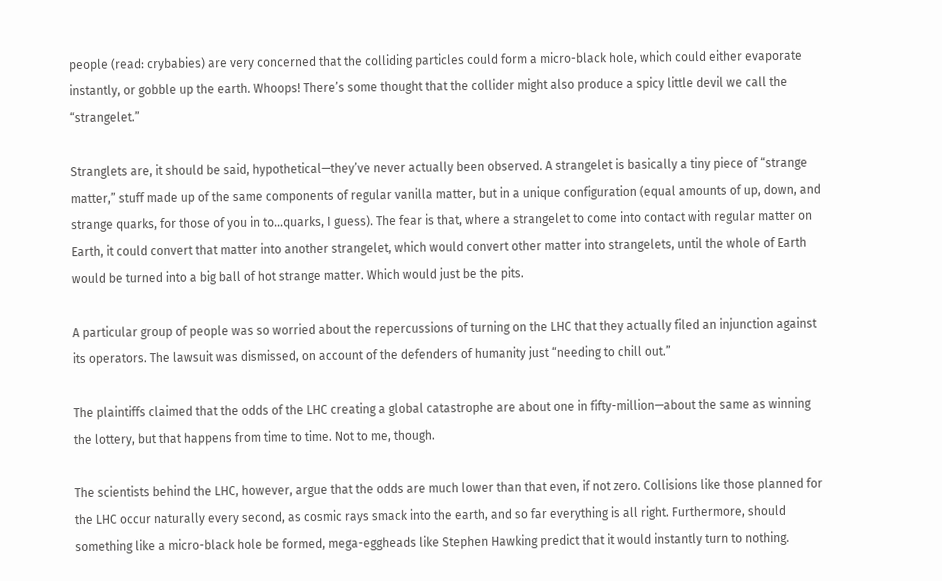people (read: crybabies) are very concerned that the colliding particles could form a micro-black hole, which could either evaporate instantly, or gobble up the earth. Whoops! There’s some thought that the collider might also produce a spicy little devil we call the “strangelet.”

Stranglets are, it should be said, hypothetical—they’ve never actually been observed. A strangelet is basically a tiny piece of “strange matter,” stuff made up of the same components of regular vanilla matter, but in a unique configuration (equal amounts of up, down, and strange quarks, for those of you in to…quarks, I guess). The fear is that, where a strangelet to come into contact with regular matter on Earth, it could convert that matter into another strangelet, which would convert other matter into strangelets, until the whole of Earth would be turned into a big ball of hot strange matter. Which would just be the pits.

A particular group of people was so worried about the repercussions of turning on the LHC that they actually filed an injunction against its operators. The lawsuit was dismissed, on account of the defenders of humanity just “needing to chill out.”

The plaintiffs claimed that the odds of the LHC creating a global catastrophe are about one in fifty-million—about the same as winning the lottery, but that happens from time to time. Not to me, though.

The scientists behind the LHC, however, argue that the odds are much lower than that even, if not zero. Collisions like those planned for the LHC occur naturally every second, as cosmic rays smack into the earth, and so far everything is all right. Furthermore, should something like a micro-black hole be formed, mega-eggheads like Stephen Hawking predict that it would instantly turn to nothing.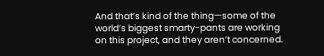And that’s kind of the thing—some of the world’s biggest smarty-pants are working on this project, and they aren’t concerned.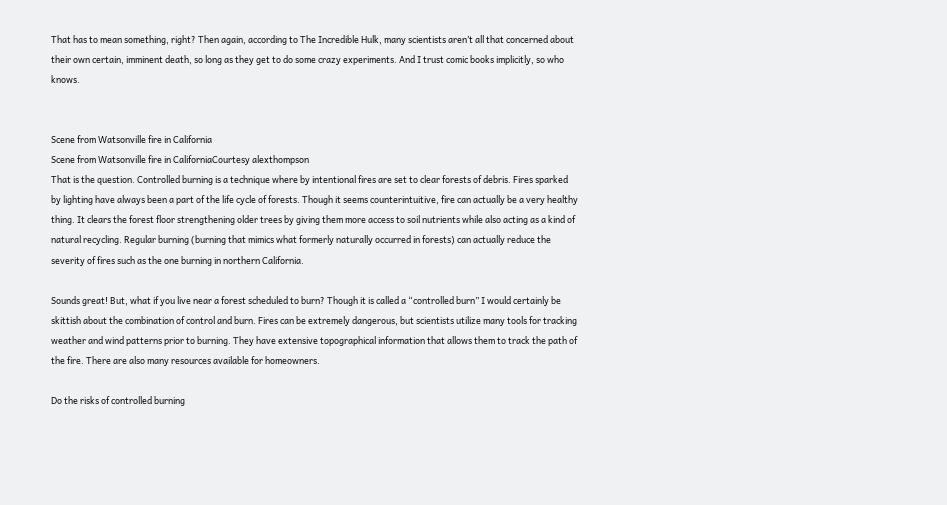That has to mean something, right? Then again, according to The Incredible Hulk, many scientists aren’t all that concerned about their own certain, imminent death, so long as they get to do some crazy experiments. And I trust comic books implicitly, so who knows.


Scene from Watsonville fire in California
Scene from Watsonville fire in CaliforniaCourtesy alexthompson
That is the question. Controlled burning is a technique where by intentional fires are set to clear forests of debris. Fires sparked by lighting have always been a part of the life cycle of forests. Though it seems counterintuitive, fire can actually be a very healthy thing. It clears the forest floor strengthening older trees by giving them more access to soil nutrients while also acting as a kind of natural recycling. Regular burning (burning that mimics what formerly naturally occurred in forests) can actually reduce the severity of fires such as the one burning in northern California.

Sounds great! But, what if you live near a forest scheduled to burn? Though it is called a “controlled burn” I would certainly be skittish about the combination of control and burn. Fires can be extremely dangerous, but scientists utilize many tools for tracking weather and wind patterns prior to burning. They have extensive topographical information that allows them to track the path of the fire. There are also many resources available for homeowners.

Do the risks of controlled burning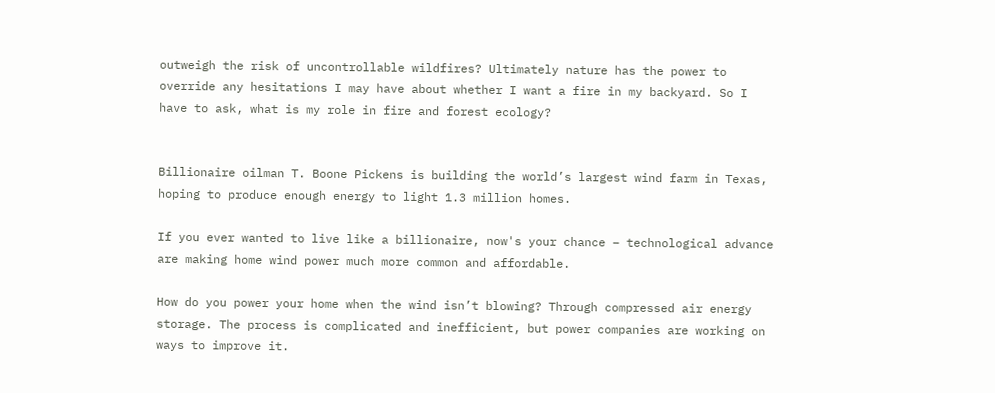outweigh the risk of uncontrollable wildfires? Ultimately nature has the power to override any hesitations I may have about whether I want a fire in my backyard. So I have to ask, what is my role in fire and forest ecology?


Billionaire oilman T. Boone Pickens is building the world’s largest wind farm in Texas, hoping to produce enough energy to light 1.3 million homes.

If you ever wanted to live like a billionaire, now's your chance – technological advance are making home wind power much more common and affordable.

How do you power your home when the wind isn’t blowing? Through compressed air energy storage. The process is complicated and inefficient, but power companies are working on ways to improve it.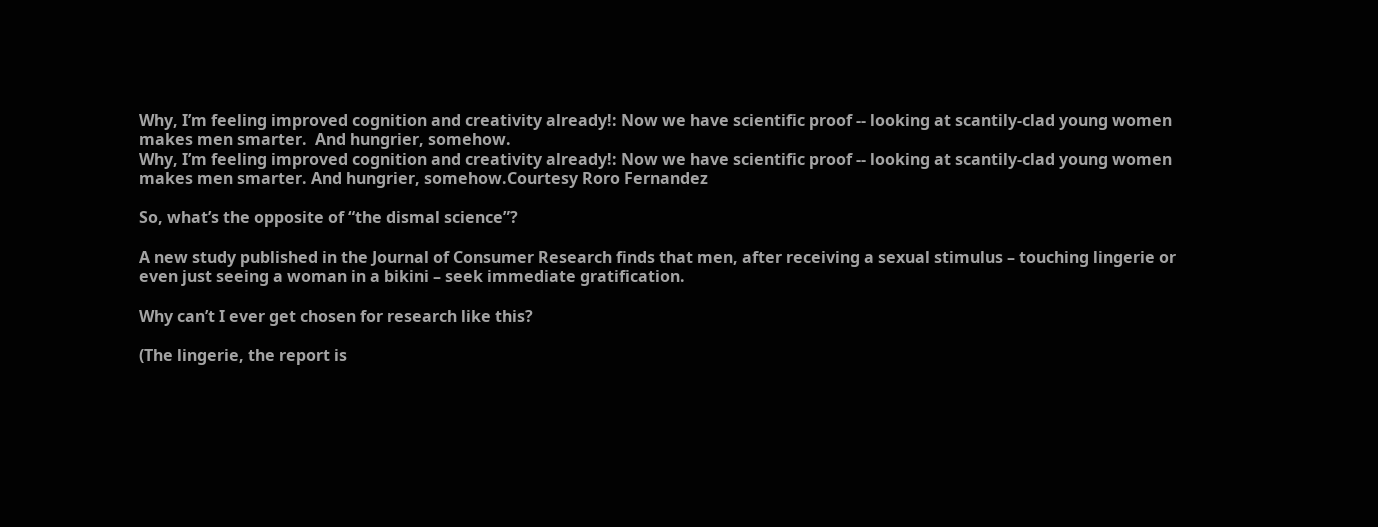Why, I’m feeling improved cognition and creativity already!: Now we have scientific proof -- looking at scantily-clad young women makes men smarter.  And hungrier, somehow.
Why, I’m feeling improved cognition and creativity already!: Now we have scientific proof -- looking at scantily-clad young women makes men smarter. And hungrier, somehow.Courtesy Roro Fernandez

So, what’s the opposite of “the dismal science”?

A new study published in the Journal of Consumer Research finds that men, after receiving a sexual stimulus – touching lingerie or even just seeing a woman in a bikini – seek immediate gratification.

Why can’t I ever get chosen for research like this?

(The lingerie, the report is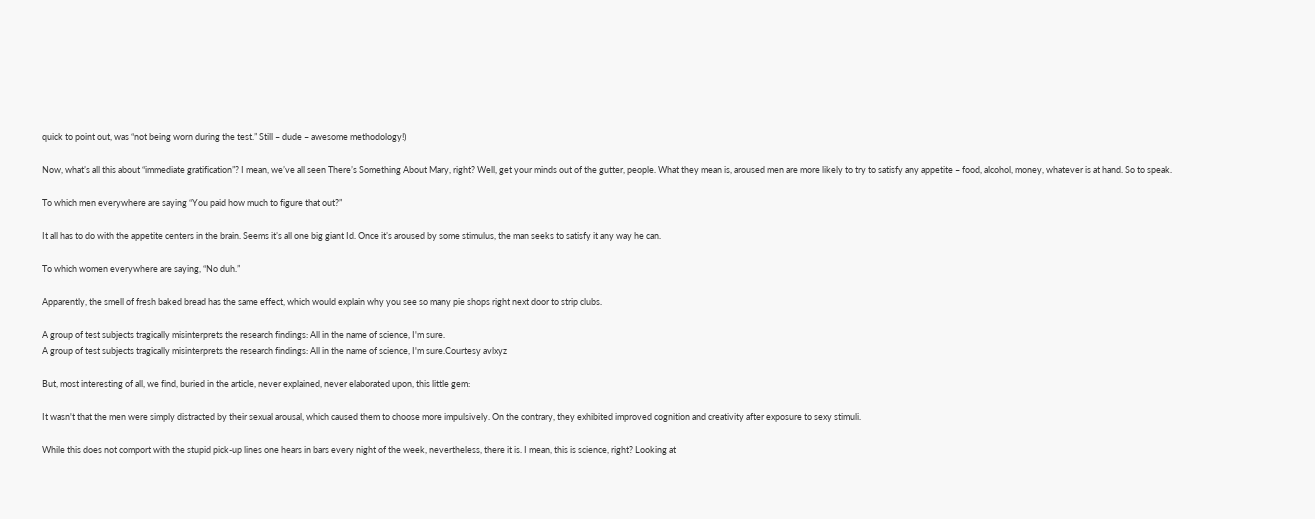quick to point out, was “not being worn during the test.” Still – dude – awesome methodology!)

Now, what’s all this about “immediate gratification”? I mean, we’ve all seen There’s Something About Mary, right? Well, get your minds out of the gutter, people. What they mean is, aroused men are more likely to try to satisfy any appetite – food, alcohol, money, whatever is at hand. So to speak.

To which men everywhere are saying “You paid how much to figure that out?”

It all has to do with the appetite centers in the brain. Seems it’s all one big giant Id. Once it’s aroused by some stimulus, the man seeks to satisfy it any way he can.

To which women everywhere are saying, “No duh.”

Apparently, the smell of fresh baked bread has the same effect, which would explain why you see so many pie shops right next door to strip clubs.

A group of test subjects tragically misinterprets the research findings: All in the name of science, I'm sure.
A group of test subjects tragically misinterprets the research findings: All in the name of science, I'm sure.Courtesy avlxyz

But, most interesting of all, we find, buried in the article, never explained, never elaborated upon, this little gem:

It wasn't that the men were simply distracted by their sexual arousal, which caused them to choose more impulsively. On the contrary, they exhibited improved cognition and creativity after exposure to sexy stimuli.

While this does not comport with the stupid pick-up lines one hears in bars every night of the week, nevertheless, there it is. I mean, this is science, right? Looking at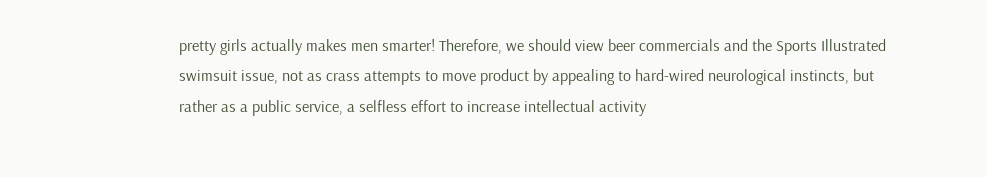pretty girls actually makes men smarter! Therefore, we should view beer commercials and the Sports Illustrated swimsuit issue, not as crass attempts to move product by appealing to hard-wired neurological instincts, but rather as a public service, a selfless effort to increase intellectual activity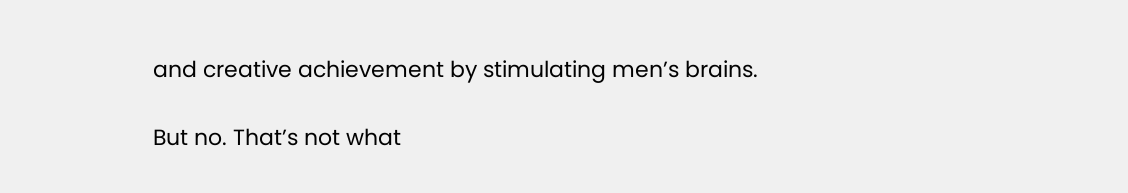and creative achievement by stimulating men’s brains.

But no. That’s not what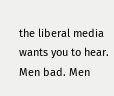the liberal media wants you to hear. Men bad. Men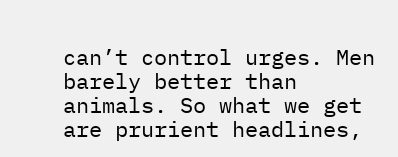can’t control urges. Men barely better than animals. So what we get are prurient headlines,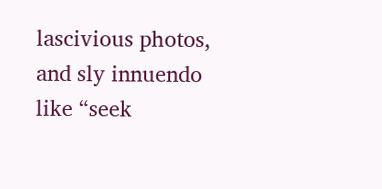lascivious photos, and sly innuendo like “seek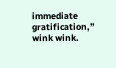immediate gratification,” wink wink.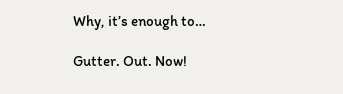Why, it’s enough to…

Gutter. Out. Now!